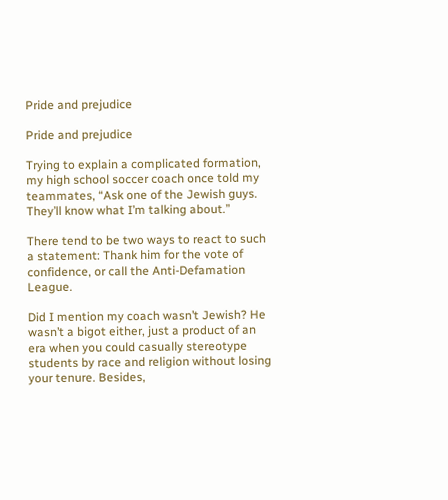Pride and prejudice

Pride and prejudice

Trying to explain a complicated formation, my high school soccer coach once told my teammates, “Ask one of the Jewish guys. They’ll know what I’m talking about.”

There tend to be two ways to react to such a statement: Thank him for the vote of confidence, or call the Anti-Defamation League.

Did I mention my coach wasn’t Jewish? He wasn’t a bigot either, just a product of an era when you could casually stereotype students by race and religion without losing your tenure. Besides,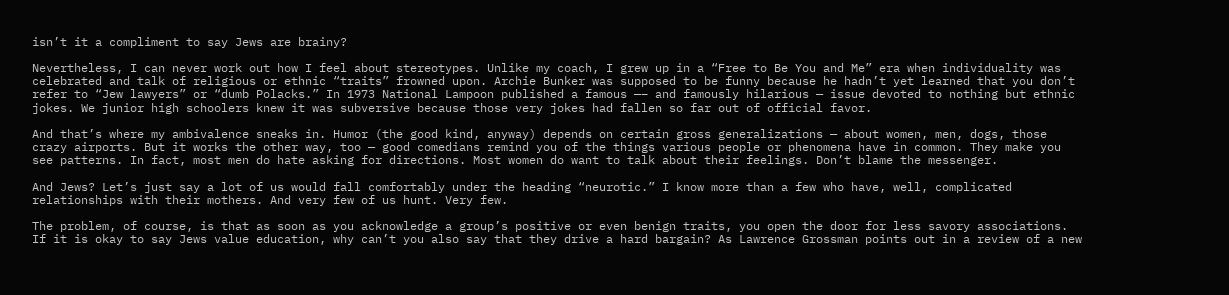isn’t it a compliment to say Jews are brainy?

Nevertheless, I can never work out how I feel about stereotypes. Unlike my coach, I grew up in a “Free to Be You and Me” era when individuality was celebrated and talk of religious or ethnic “traits” frowned upon. Archie Bunker was supposed to be funny because he hadn’t yet learned that you don’t refer to “Jew lawyers” or “dumb Polacks.” In 1973 National Lampoon published a famous —– and famously hilarious — issue devoted to nothing but ethnic jokes. We junior high schoolers knew it was subversive because those very jokes had fallen so far out of official favor.

And that’s where my ambivalence sneaks in. Humor (the good kind, anyway) depends on certain gross generalizations — about women, men, dogs, those crazy airports. But it works the other way, too — good comedians remind you of the things various people or phenomena have in common. They make you see patterns. In fact, most men do hate asking for directions. Most women do want to talk about their feelings. Don’t blame the messenger.

And Jews? Let’s just say a lot of us would fall comfortably under the heading “neurotic.” I know more than a few who have, well, complicated relationships with their mothers. And very few of us hunt. Very few.

The problem, of course, is that as soon as you acknowledge a group’s positive or even benign traits, you open the door for less savory associations. If it is okay to say Jews value education, why can’t you also say that they drive a hard bargain? As Lawrence Grossman points out in a review of a new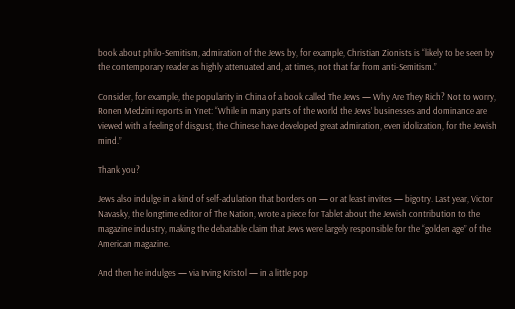book about philo-Semitism, admiration of the Jews by, for example, Christian Zionists is “likely to be seen by the contemporary reader as highly attenuated and, at times, not that far from anti-Semitism.”

Consider, for example, the popularity in China of a book called The Jews — Why Are They Rich? Not to worry, Ronen Medzini reports in Ynet: “While in many parts of the world the Jews’ businesses and dominance are viewed with a feeling of disgust, the Chinese have developed great admiration, even idolization, for the Jewish mind.”

Thank you?

Jews also indulge in a kind of self-adulation that borders on — or at least invites — bigotry. Last year, Victor Navasky, the longtime editor of The Nation, wrote a piece for Tablet about the Jewish contribution to the magazine industry, making the debatable claim that Jews were largely responsible for the “golden age” of the American magazine.

And then he indulges — via Irving Kristol — in a little pop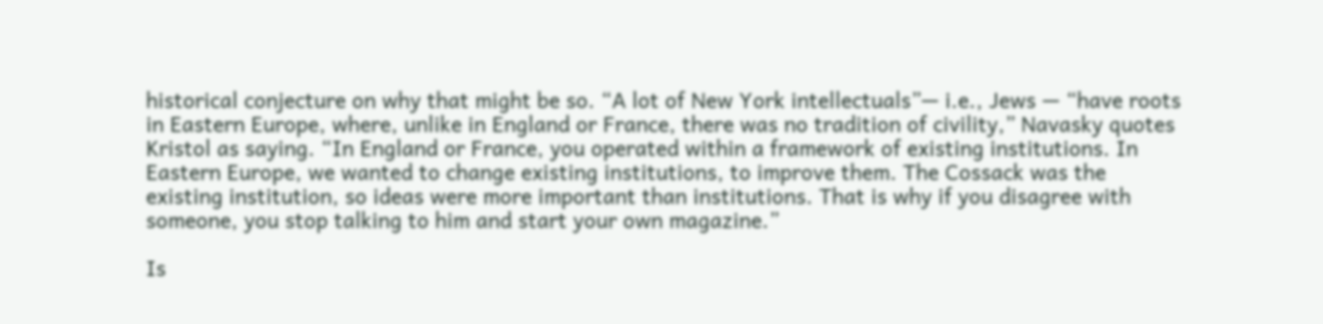historical conjecture on why that might be so. “A lot of New York intellectuals”— i.e., Jews — “have roots in Eastern Europe, where, unlike in England or France, there was no tradition of civility,” Navasky quotes Kristol as saying. “In England or France, you operated within a framework of existing institutions. In Eastern Europe, we wanted to change existing institutions, to improve them. The Cossack was the existing institution, so ideas were more important than institutions. That is why if you disagree with someone, you stop talking to him and start your own magazine.”

Is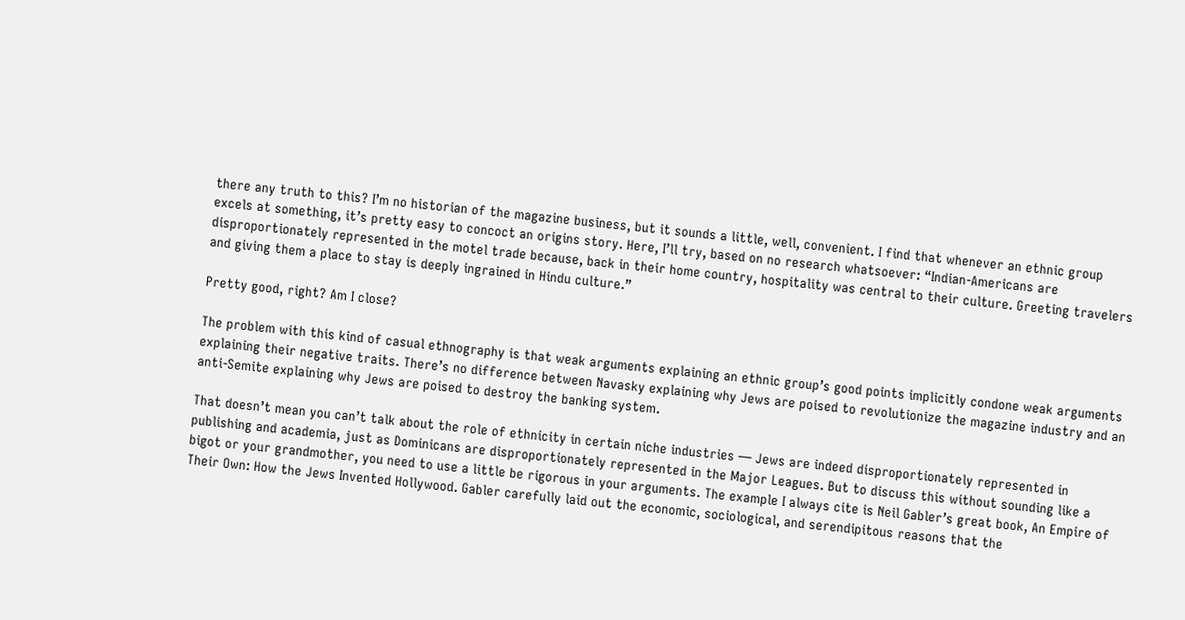there any truth to this? I’m no historian of the magazine business, but it sounds a little, well, convenient. I find that whenever an ethnic group excels at something, it’s pretty easy to concoct an origins story. Here, I’ll try, based on no research whatsoever: “Indian-Americans are disproportionately represented in the motel trade because, back in their home country, hospitality was central to their culture. Greeting travelers and giving them a place to stay is deeply ingrained in Hindu culture.”

Pretty good, right? Am I close?

The problem with this kind of casual ethnography is that weak arguments explaining an ethnic group’s good points implicitly condone weak arguments explaining their negative traits. There’s no difference between Navasky explaining why Jews are poised to revolutionize the magazine industry and an anti-Semite explaining why Jews are poised to destroy the banking system.

That doesn’t mean you can’t talk about the role of ethnicity in certain niche industries — Jews are indeed disproportionately represented in publishing and academia, just as Dominicans are disproportionately represented in the Major Leagues. But to discuss this without sounding like a bigot or your grandmother, you need to use a little be rigorous in your arguments. The example I always cite is Neil Gabler’s great book, An Empire of Their Own: How the Jews Invented Hollywood. Gabler carefully laid out the economic, sociological, and serendipitous reasons that the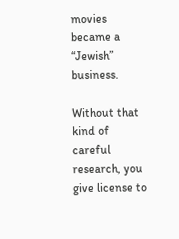movies became a “Jewish” business.

Without that kind of careful research, you give license to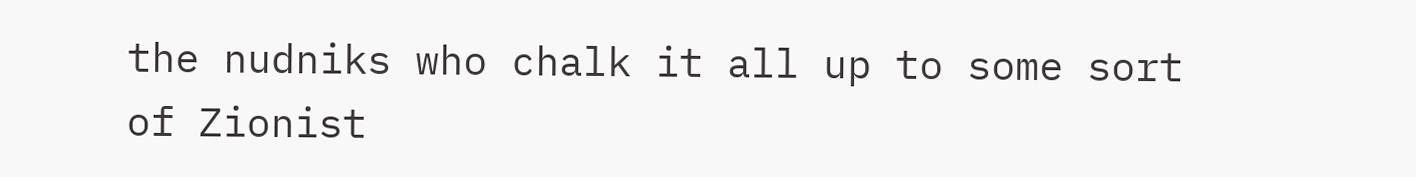the nudniks who chalk it all up to some sort of Zionist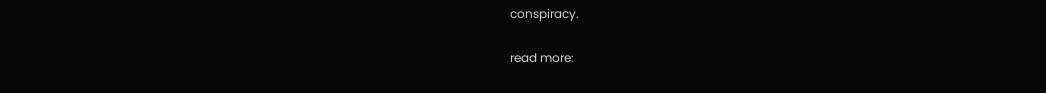conspiracy.

read more: